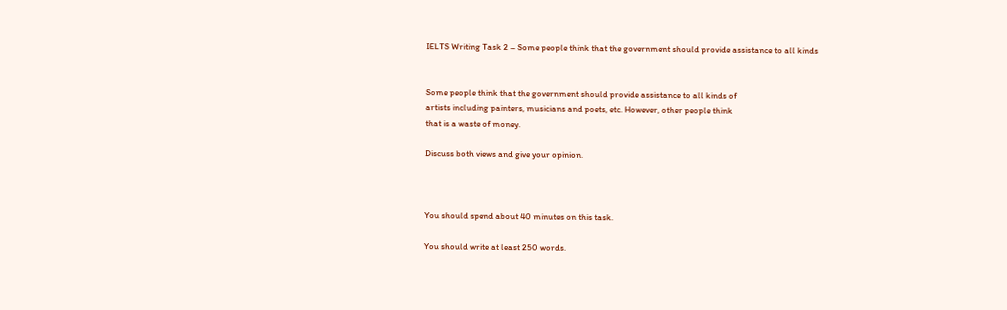IELTS Writing Task 2 – Some people think that the government should provide assistance to all kinds


Some people think that the government should provide assistance to all kinds of
artists including painters, musicians and poets, etc. However, other people think
that is a waste of money.

Discuss both views and give your opinion.



You should spend about 40 minutes on this task.

You should write at least 250 words.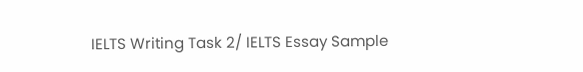IELTS Writing Task 2/ IELTS Essay Sample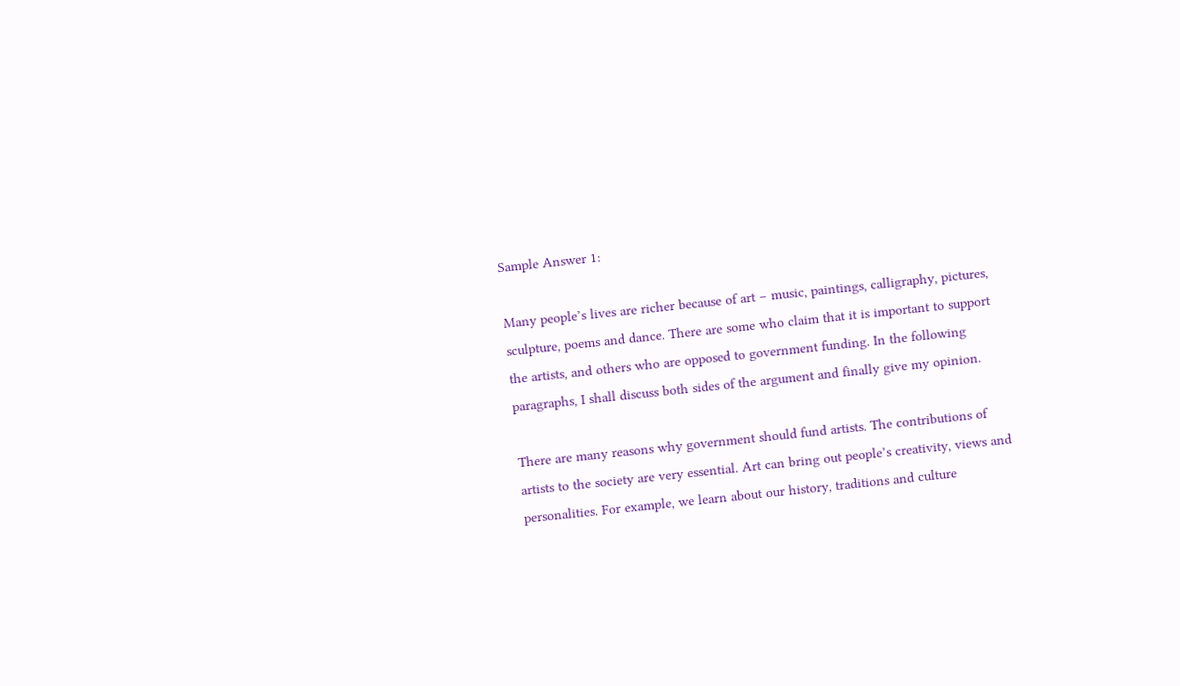Sample Answer 1:

Many people’s lives are richer because of art – music, paintings, calligraphy, pictures,
sculpture, poems and dance. There are some who claim that it is important to support
the artists, and others who are opposed to government funding. In the following
paragraphs, I shall discuss both sides of the argument and finally give my opinion.

There are many reasons why government should fund artists. The contributions of
artists to the society are very essential. Art can bring out people’s creativity, views and
personalities. For example, we learn about our history, traditions and culture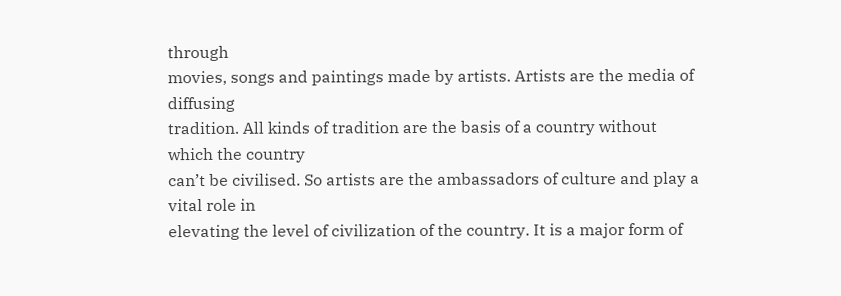through
movies, songs and paintings made by artists. Artists are the media of diffusing
tradition. All kinds of tradition are the basis of a country without which the country
can’t be civilised. So artists are the ambassadors of culture and play a vital role in
elevating the level of civilization of the country. It is a major form of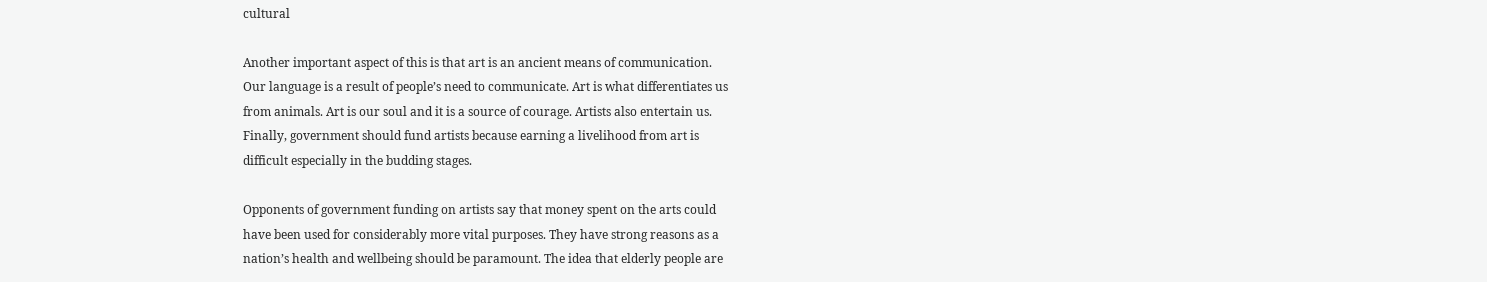cultural

Another important aspect of this is that art is an ancient means of communication.
Our language is a result of people’s need to communicate. Art is what differentiates us
from animals. Art is our soul and it is a source of courage. Artists also entertain us.
Finally, government should fund artists because earning a livelihood from art is
difficult especially in the budding stages.

Opponents of government funding on artists say that money spent on the arts could
have been used for considerably more vital purposes. They have strong reasons as a
nation’s health and wellbeing should be paramount. The idea that elderly people are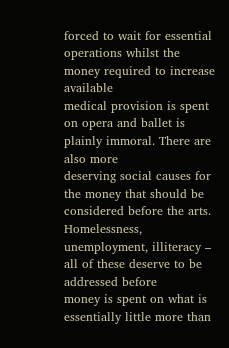forced to wait for essential operations whilst the money required to increase available
medical provision is spent on opera and ballet is plainly immoral. There are also more
deserving social causes for the money that should be considered before the arts.
Homelessness, unemployment, illiteracy – all of these deserve to be addressed before
money is spent on what is essentially little more than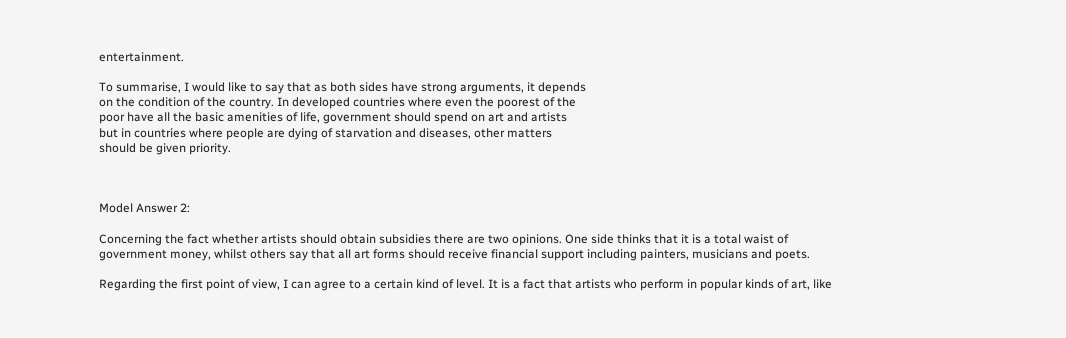entertainment.

To summarise, I would like to say that as both sides have strong arguments, it depends
on the condition of the country. In developed countries where even the poorest of the
poor have all the basic amenities of life, government should spend on art and artists
but in countries where people are dying of starvation and diseases, other matters
should be given priority.



Model Answer 2:

Concerning the fact whether artists should obtain subsidies there are two opinions. One side thinks that it is a total waist of government money, whilst others say that all art forms should receive financial support including painters, musicians and poets.

Regarding the first point of view, I can agree to a certain kind of level. It is a fact that artists who perform in popular kinds of art, like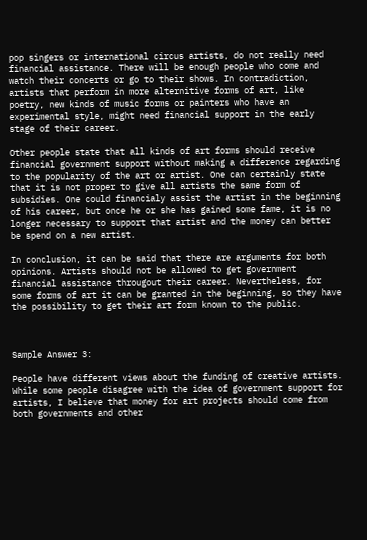pop singers or international circus artists, do not really need financial assistance. There will be enough people who come and watch their concerts or go to their shows. In contradiction, artists that perform in more alternitive forms of art, like poetry, new kinds of music forms or painters who have an experimental style, might need financial support in the early stage of their career.

Other people state that all kinds of art forms should receive financial government support without making a difference regarding to the popularity of the art or artist. One can certainly state that it is not proper to give all artists the same form of subsidies. One could financialy assist the artist in the beginning of his career, but once he or she has gained some fame, it is no longer necessary to support that artist and the money can better be spend on a new artist.

In conclusion, it can be said that there are arguments for both opinions. Artists should not be allowed to get government financial assistance througout their career. Nevertheless, for some forms of art it can be granted in the beginning, so they have the possibility to get their art form known to the public.



Sample Answer 3:

People have different views about the funding of creative artists. While some people disagree with the idea of government support for artists, I believe that money for art projects should come from both governments and other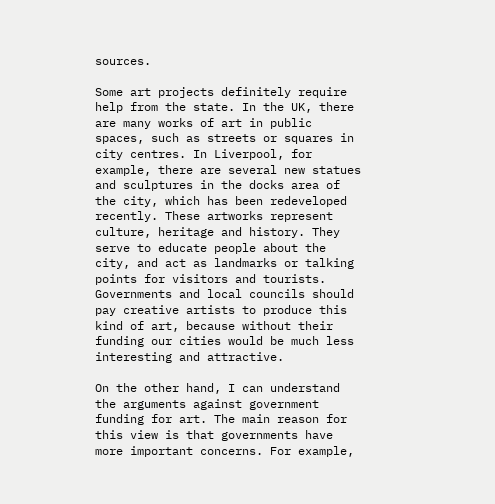sources.

Some art projects definitely require help from the state. In the UK, there are many works of art in public spaces, such as streets or squares in city centres. In Liverpool, for example, there are several new statues and sculptures in the docks area of the city, which has been redeveloped recently. These artworks represent culture, heritage and history. They serve to educate people about the city, and act as landmarks or talking points for visitors and tourists. Governments and local councils should pay creative artists to produce this kind of art, because without their funding our cities would be much less interesting and attractive.

On the other hand, I can understand the arguments against government funding for art. The main reason for this view is that governments have more important concerns. For example,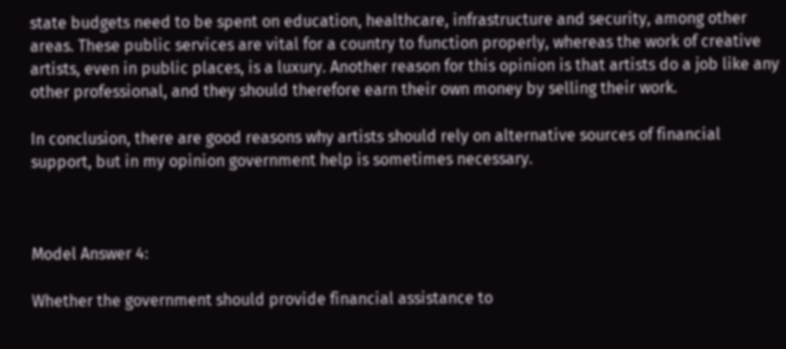state budgets need to be spent on education, healthcare, infrastructure and security, among other areas. These public services are vital for a country to function properly, whereas the work of creative artists, even in public places, is a luxury. Another reason for this opinion is that artists do a job like any other professional, and they should therefore earn their own money by selling their work.

In conclusion, there are good reasons why artists should rely on alternative sources of financial support, but in my opinion government help is sometimes necessary.



Model Answer 4:

Whether the government should provide financial assistance to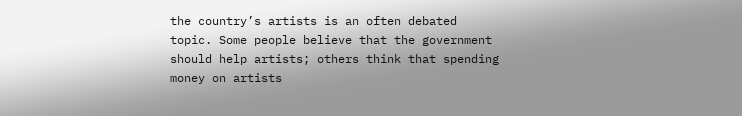the country’s artists is an often debated topic. Some people believe that the government should help artists; others think that spending money on artists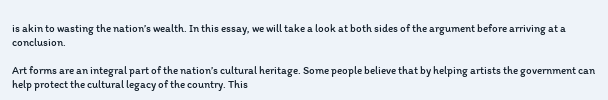is akin to wasting the nation’s wealth. In this essay, we will take a look at both sides of the argument before arriving at a conclusion.

Art forms are an integral part of the nation’s cultural heritage. Some people believe that by helping artists the government can help protect the cultural legacy of the country. This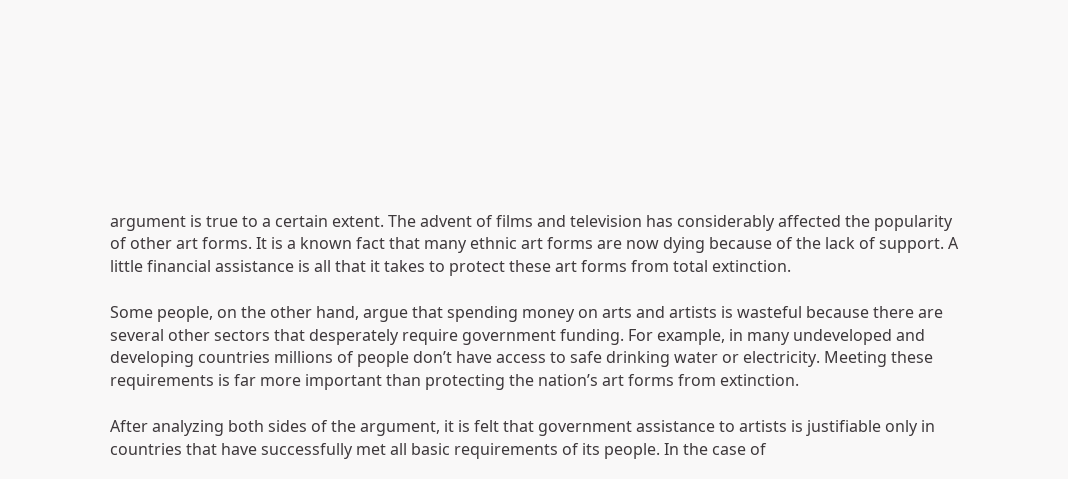argument is true to a certain extent. The advent of films and television has considerably affected the popularity of other art forms. It is a known fact that many ethnic art forms are now dying because of the lack of support. A little financial assistance is all that it takes to protect these art forms from total extinction.

Some people, on the other hand, argue that spending money on arts and artists is wasteful because there are several other sectors that desperately require government funding. For example, in many undeveloped and developing countries millions of people don’t have access to safe drinking water or electricity. Meeting these requirements is far more important than protecting the nation’s art forms from extinction.

After analyzing both sides of the argument, it is felt that government assistance to artists is justifiable only in countries that have successfully met all basic requirements of its people. In the case of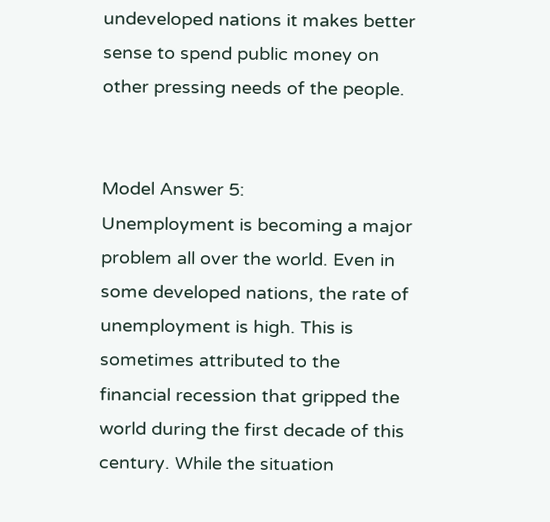undeveloped nations it makes better sense to spend public money on other pressing needs of the people.


Model Answer 5:
Unemployment is becoming a major problem all over the world. Even in some developed nations, the rate of unemployment is high. This is sometimes attributed to the financial recession that gripped the world during the first decade of this century. While the situation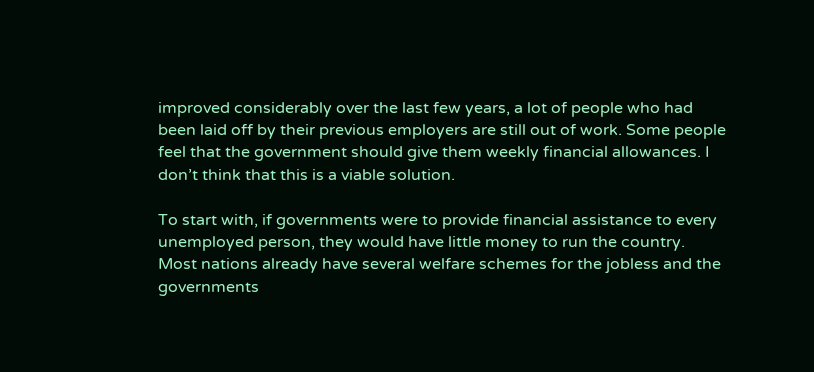improved considerably over the last few years, a lot of people who had been laid off by their previous employers are still out of work. Some people feel that the government should give them weekly financial allowances. I don’t think that this is a viable solution.

To start with, if governments were to provide financial assistance to every unemployed person, they would have little money to run the country. Most nations already have several welfare schemes for the jobless and the governments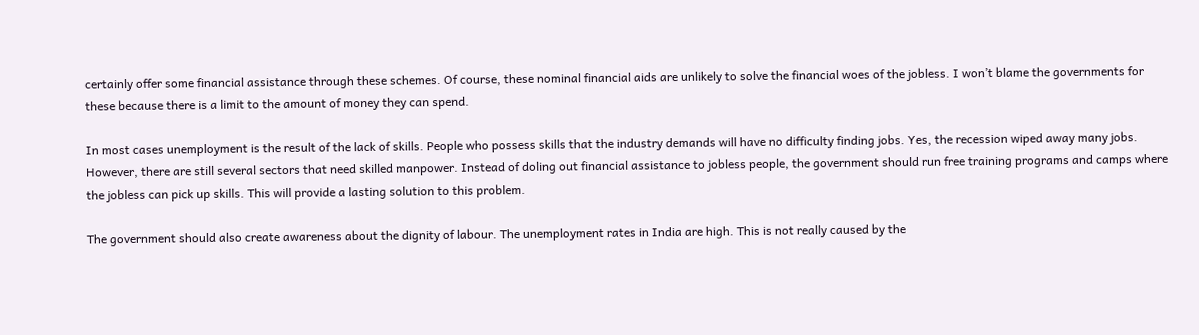certainly offer some financial assistance through these schemes. Of course, these nominal financial aids are unlikely to solve the financial woes of the jobless. I won’t blame the governments for these because there is a limit to the amount of money they can spend.

In most cases unemployment is the result of the lack of skills. People who possess skills that the industry demands will have no difficulty finding jobs. Yes, the recession wiped away many jobs. However, there are still several sectors that need skilled manpower. Instead of doling out financial assistance to jobless people, the government should run free training programs and camps where the jobless can pick up skills. This will provide a lasting solution to this problem.

The government should also create awareness about the dignity of labour. The unemployment rates in India are high. This is not really caused by the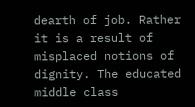dearth of job. Rather it is a result of misplaced notions of dignity. The educated middle class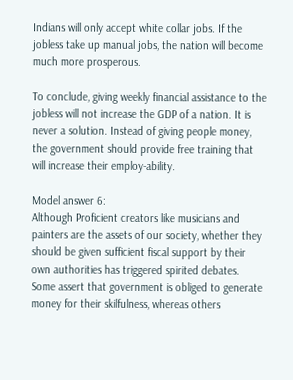Indians will only accept white collar jobs. If the jobless take up manual jobs, the nation will become much more prosperous.

To conclude, giving weekly financial assistance to the jobless will not increase the GDP of a nation. It is never a solution. Instead of giving people money, the government should provide free training that will increase their employ-ability.

Model answer 6:
Although Proficient creators like musicians and painters are the assets of our society, whether they should be given sufficient fiscal support by their own authorities has triggered spirited debates. Some assert that government is obliged to generate money for their skilfulness, whereas others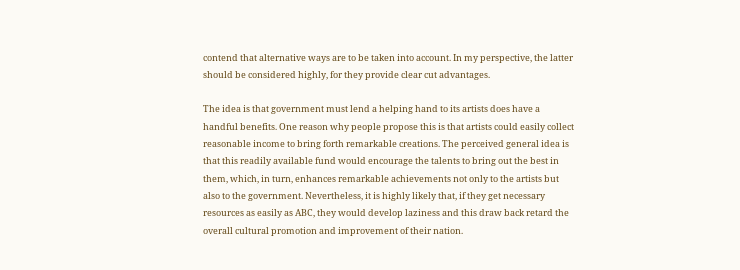contend that alternative ways are to be taken into account. In my perspective, the latter should be considered highly, for they provide clear cut advantages.

The idea is that government must lend a helping hand to its artists does have a handful benefits. One reason why people propose this is that artists could easily collect reasonable income to bring forth remarkable creations. The perceived general idea is that this readily available fund would encourage the talents to bring out the best in them, which, in turn, enhances remarkable achievements not only to the artists but also to the government. Nevertheless, it is highly likely that, if they get necessary resources as easily as ABC, they would develop laziness and this draw back retard the overall cultural promotion and improvement of their nation.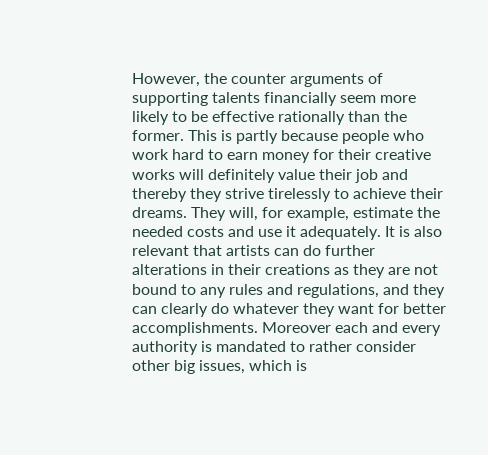However, the counter arguments of supporting talents financially seem more likely to be effective rationally than the former. This is partly because people who work hard to earn money for their creative works will definitely value their job and thereby they strive tirelessly to achieve their dreams. They will, for example, estimate the needed costs and use it adequately. It is also relevant that artists can do further alterations in their creations as they are not bound to any rules and regulations, and they can clearly do whatever they want for better accomplishments. Moreover each and every authority is mandated to rather consider other big issues, which is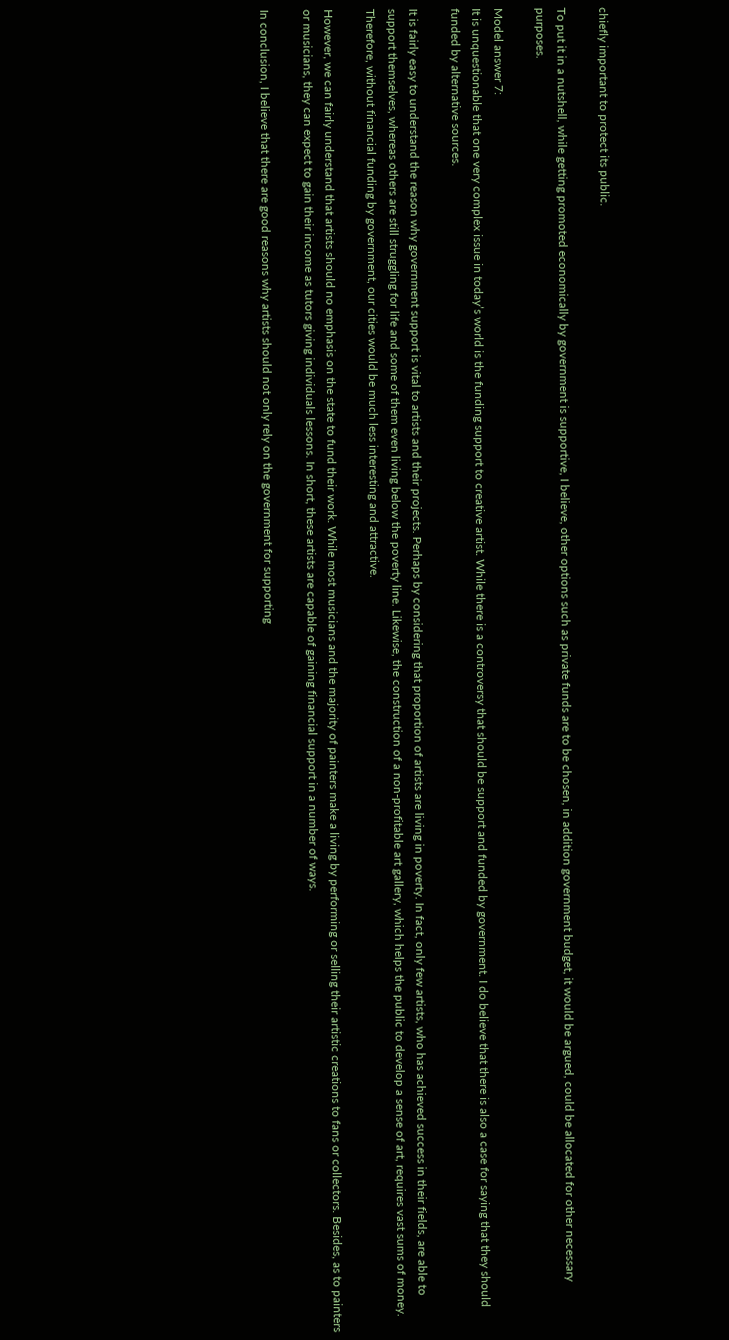chiefly important to protect its public.

To put it in a nutshell, while getting promoted economically by government is supportive, I believe, other options such as private funds are to be chosen, in addition government budget, it would be argued, could be allocated for other necessary purposes.

Model answer 7:
It is unquestionable that one very complex issue in today’s world is the funding support to creative artist. While there is a controversy that should be support and funded by government. I do believe that there is also a case for saying that they should funded by alternative sources.

It is fairly easy to understand the reason why government support is vital to artists and their projects. Perhaps by considering that proportion of artists are living in poverty. In fact, only few artists, who has achieved success in their fields, are able to support themselves, whereas others are still struggling for life and some of them even living below the poverty line. Likewise, the construction of a non-profitable art gallery, which helps the public to develop a sense of art, requires vast sums of money. Therefore, without financial funding by government, our cities would be much less interesting and attractive.

However, we can fairly understand that artists should no emphasis on the state to fund their work. While most musicians and the majority of painters make a living by performing or selling their artistic creations to fans or collectors. Besides, as to painters or musicians, they can expect to gain their income as tutors giving individuals lessons. In short, these artists are capable of gaining financial support in a number of ways.

In conclusion, I believe that there are good reasons why artists should not only rely on the government for supporting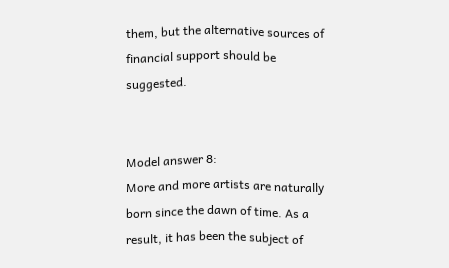them, but the alternative sources of financial support should be suggested.


Model answer 8:
More and more artists are naturally born since the dawn of time. As a result, it has been the subject of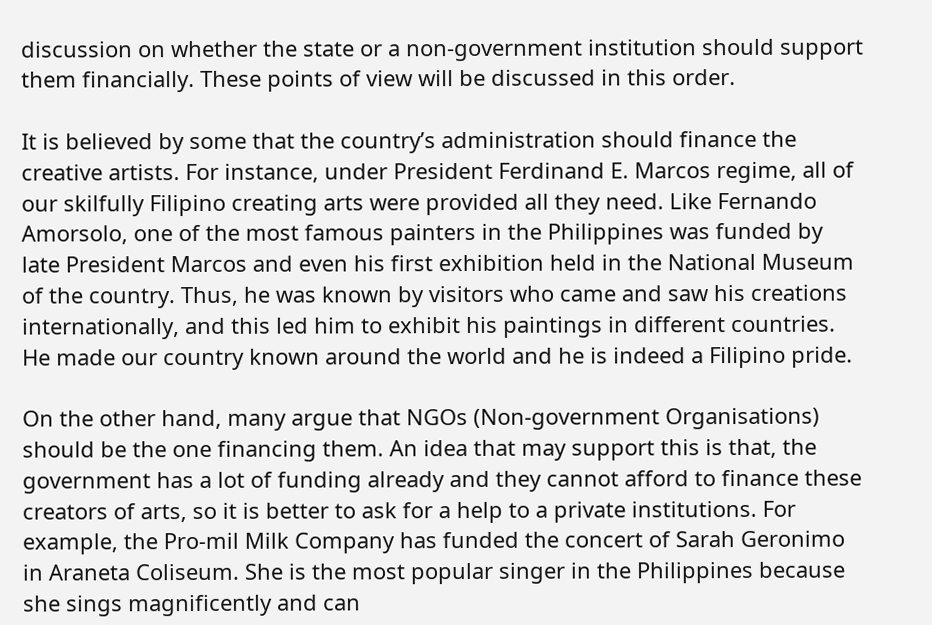discussion on whether the state or a non-government institution should support them financially. These points of view will be discussed in this order.

It is believed by some that the country’s administration should finance the creative artists. For instance, under President Ferdinand E. Marcos regime, all of our skilfully Filipino creating arts were provided all they need. Like Fernando Amorsolo, one of the most famous painters in the Philippines was funded by late President Marcos and even his first exhibition held in the National Museum of the country. Thus, he was known by visitors who came and saw his creations internationally, and this led him to exhibit his paintings in different countries. He made our country known around the world and he is indeed a Filipino pride.

On the other hand, many argue that NGOs (Non-government Organisations) should be the one financing them. An idea that may support this is that, the government has a lot of funding already and they cannot afford to finance these creators of arts, so it is better to ask for a help to a private institutions. For example, the Pro-mil Milk Company has funded the concert of Sarah Geronimo in Araneta Coliseum. She is the most popular singer in the Philippines because she sings magnificently and can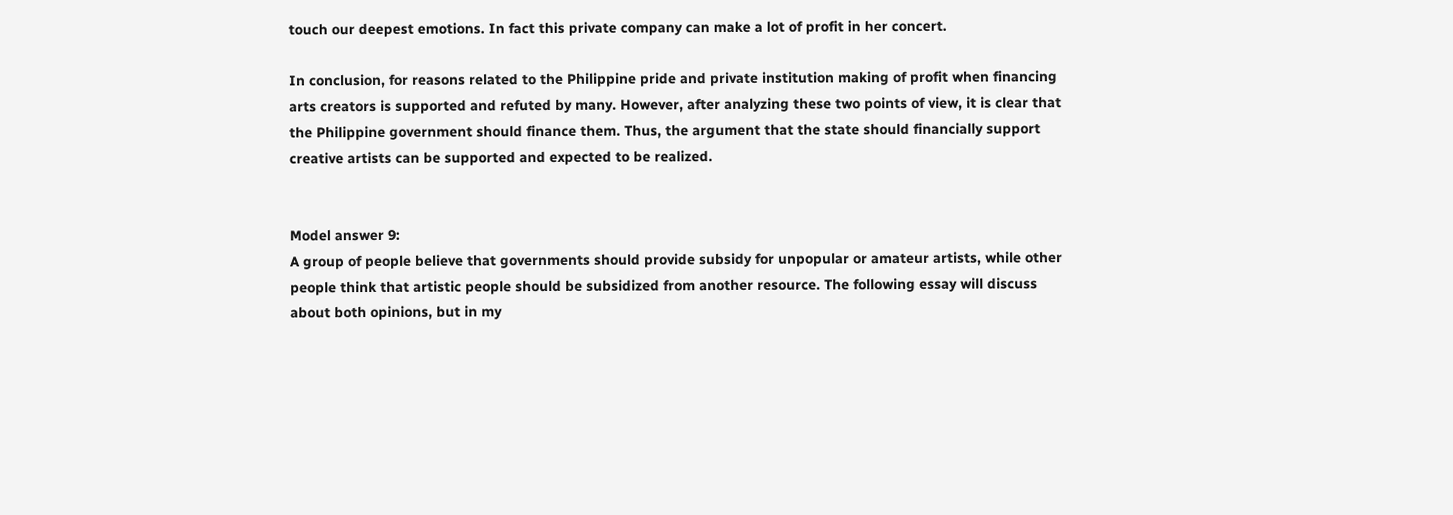touch our deepest emotions. In fact this private company can make a lot of profit in her concert.

In conclusion, for reasons related to the Philippine pride and private institution making of profit when financing arts creators is supported and refuted by many. However, after analyzing these two points of view, it is clear that the Philippine government should finance them. Thus, the argument that the state should financially support creative artists can be supported and expected to be realized.


Model answer 9:
A group of people believe that governments should provide subsidy for unpopular or amateur artists, while other people think that artistic people should be subsidized from another resource. The following essay will discuss about both opinions, but in my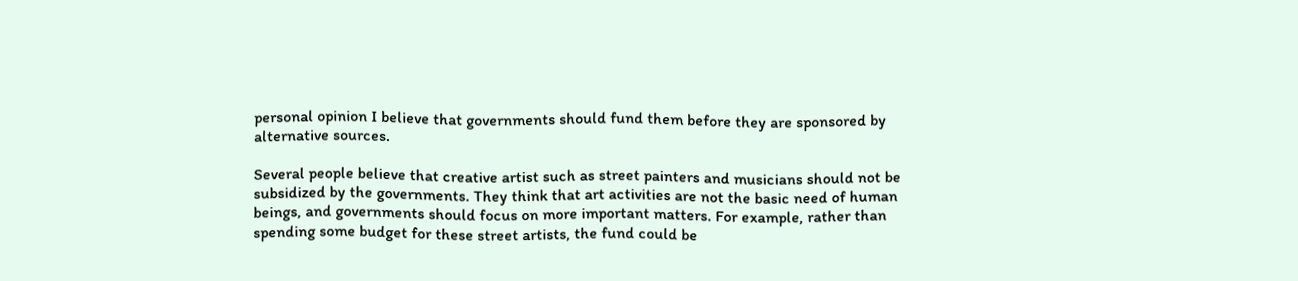personal opinion I believe that governments should fund them before they are sponsored by alternative sources.

Several people believe that creative artist such as street painters and musicians should not be subsidized by the governments. They think that art activities are not the basic need of human beings, and governments should focus on more important matters. For example, rather than spending some budget for these street artists, the fund could be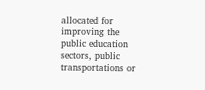allocated for improving the public education sectors, public transportations or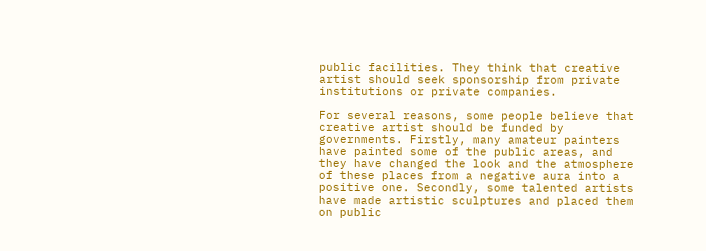public facilities. They think that creative artist should seek sponsorship from private institutions or private companies.

For several reasons, some people believe that creative artist should be funded by governments. Firstly, many amateur painters have painted some of the public areas, and they have changed the look and the atmosphere of these places from a negative aura into a positive one. Secondly, some talented artists have made artistic sculptures and placed them on public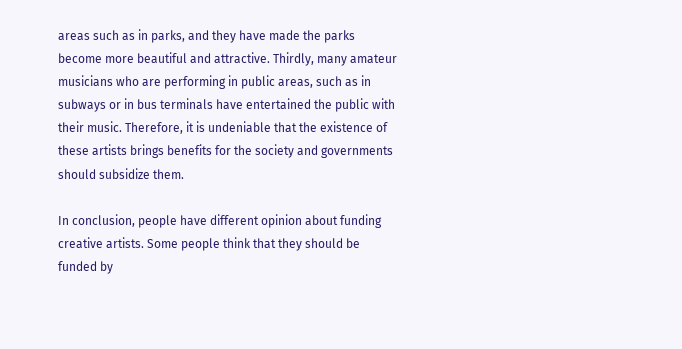areas such as in parks, and they have made the parks become more beautiful and attractive. Thirdly, many amateur musicians who are performing in public areas, such as in subways or in bus terminals have entertained the public with their music. Therefore, it is undeniable that the existence of these artists brings benefits for the society and governments should subsidize them.

In conclusion, people have different opinion about funding creative artists. Some people think that they should be funded by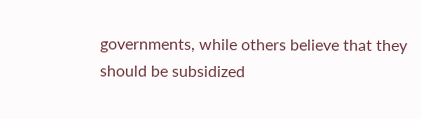governments, while others believe that they should be subsidized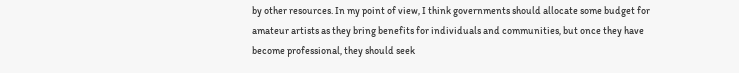by other resources. In my point of view, I think governments should allocate some budget for amateur artists as they bring benefits for individuals and communities, but once they have become professional, they should seek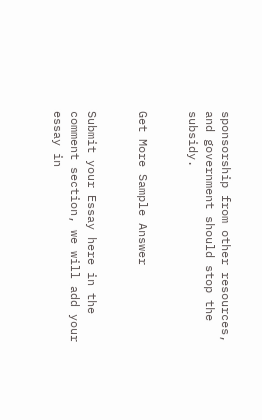sponsorship from other resources, and government should stop the subsidy.


Get More Sample Answer


Submit your Essay here in the comment section, we will add your essay in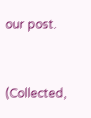our post.


(Collected,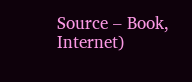Source – Book, Internet)